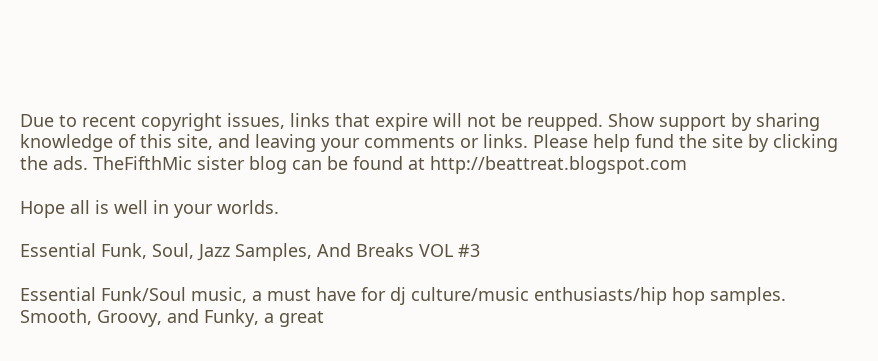Due to recent copyright issues, links that expire will not be reupped. Show support by sharing knowledge of this site, and leaving your comments or links. Please help fund the site by clicking the ads. TheFifthMic sister blog can be found at http://beattreat.blogspot.com

Hope all is well in your worlds.

Essential Funk, Soul, Jazz Samples, And Breaks VOL #3

Essential Funk/Soul music, a must have for dj culture/music enthusiasts/hip hop samples. Smooth, Groovy, and Funky, a great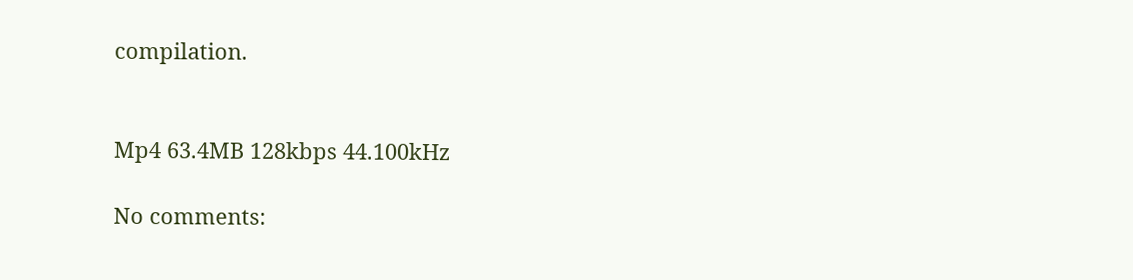compilation.


Mp4 63.4MB 128kbps 44.100kHz

No comments: